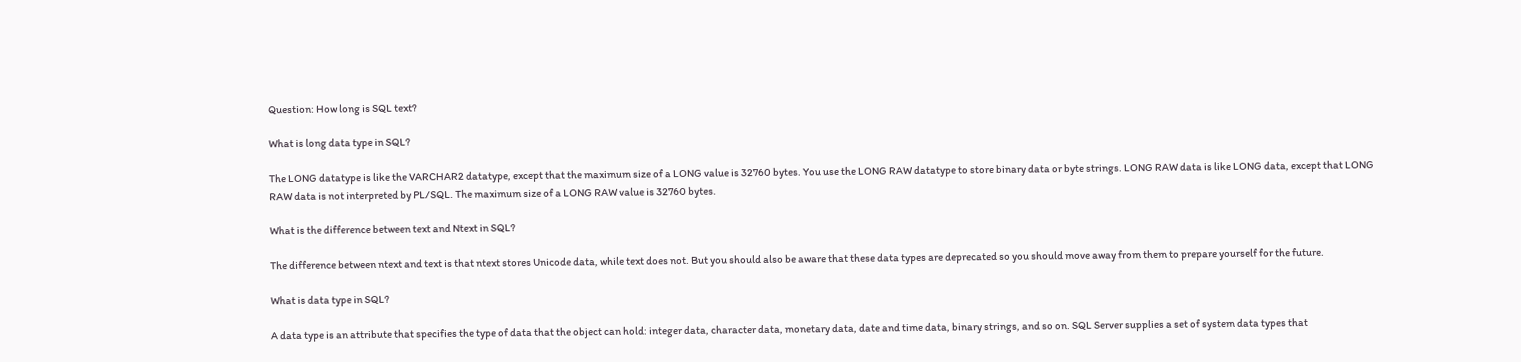Question: How long is SQL text?

What is long data type in SQL?

The LONG datatype is like the VARCHAR2 datatype, except that the maximum size of a LONG value is 32760 bytes. You use the LONG RAW datatype to store binary data or byte strings. LONG RAW data is like LONG data, except that LONG RAW data is not interpreted by PL/SQL. The maximum size of a LONG RAW value is 32760 bytes.

What is the difference between text and Ntext in SQL?

The difference between ntext and text is that ntext stores Unicode data, while text does not. But you should also be aware that these data types are deprecated so you should move away from them to prepare yourself for the future.

What is data type in SQL?

A data type is an attribute that specifies the type of data that the object can hold: integer data, character data, monetary data, date and time data, binary strings, and so on. SQL Server supplies a set of system data types that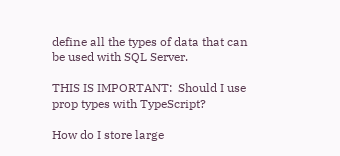define all the types of data that can be used with SQL Server.

THIS IS IMPORTANT:  Should I use prop types with TypeScript?

How do I store large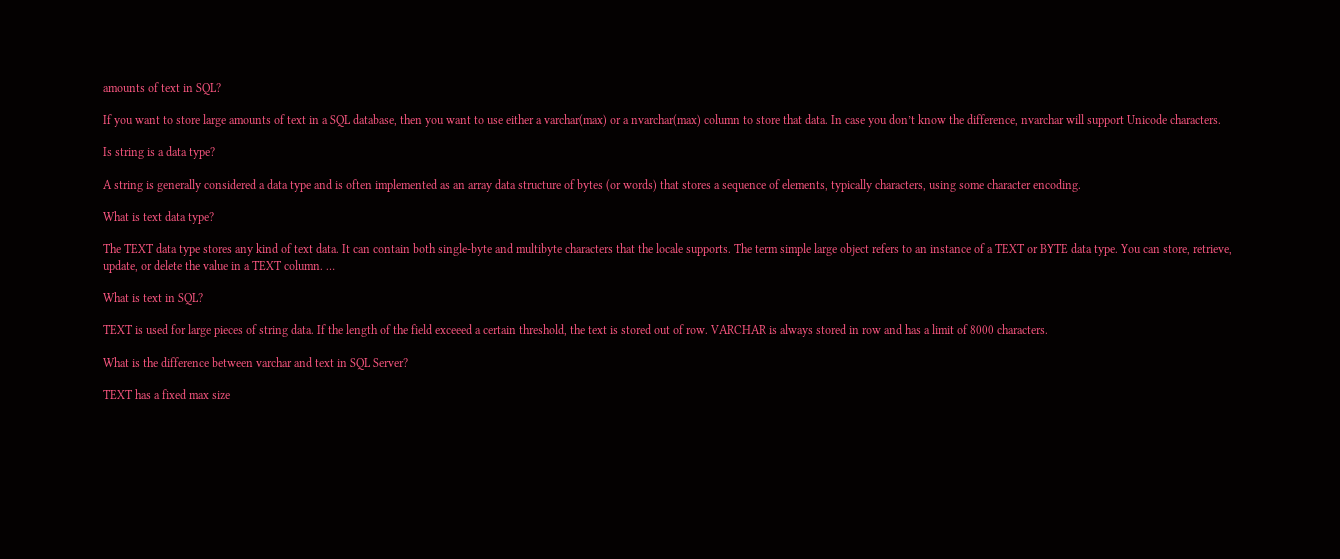amounts of text in SQL?

If you want to store large amounts of text in a SQL database, then you want to use either a varchar(max) or a nvarchar(max) column to store that data. In case you don’t know the difference, nvarchar will support Unicode characters.

Is string is a data type?

A string is generally considered a data type and is often implemented as an array data structure of bytes (or words) that stores a sequence of elements, typically characters, using some character encoding.

What is text data type?

The TEXT data type stores any kind of text data. It can contain both single-byte and multibyte characters that the locale supports. The term simple large object refers to an instance of a TEXT or BYTE data type. You can store, retrieve, update, or delete the value in a TEXT column. …

What is text in SQL?

TEXT is used for large pieces of string data. If the length of the field exceeed a certain threshold, the text is stored out of row. VARCHAR is always stored in row and has a limit of 8000 characters.

What is the difference between varchar and text in SQL Server?

TEXT has a fixed max size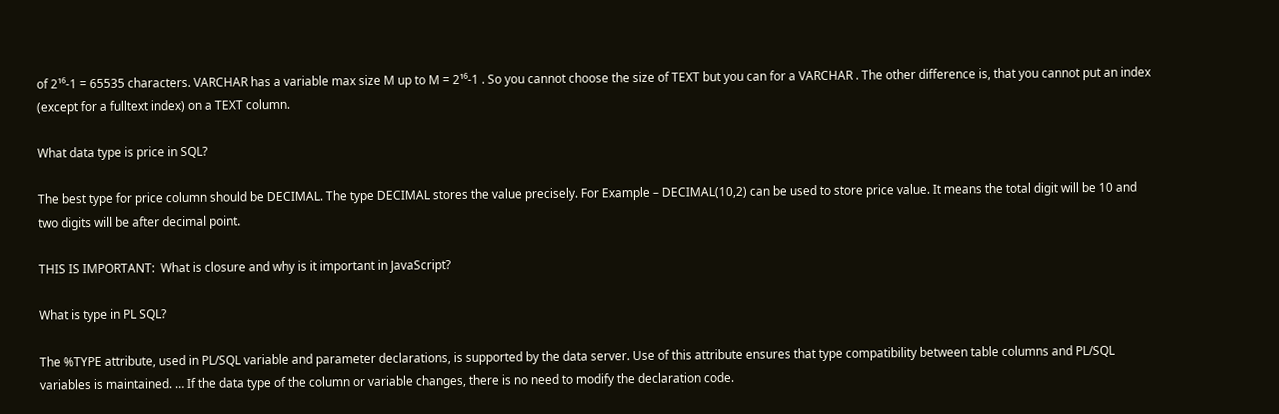of 2¹⁶-1 = 65535 characters. VARCHAR has a variable max size M up to M = 2¹⁶-1 . So you cannot choose the size of TEXT but you can for a VARCHAR . The other difference is, that you cannot put an index (except for a fulltext index) on a TEXT column.

What data type is price in SQL?

The best type for price column should be DECIMAL. The type DECIMAL stores the value precisely. For Example – DECIMAL(10,2) can be used to store price value. It means the total digit will be 10 and two digits will be after decimal point.

THIS IS IMPORTANT:  What is closure and why is it important in JavaScript?

What is type in PL SQL?

The %TYPE attribute, used in PL/SQL variable and parameter declarations, is supported by the data server. Use of this attribute ensures that type compatibility between table columns and PL/SQL variables is maintained. … If the data type of the column or variable changes, there is no need to modify the declaration code.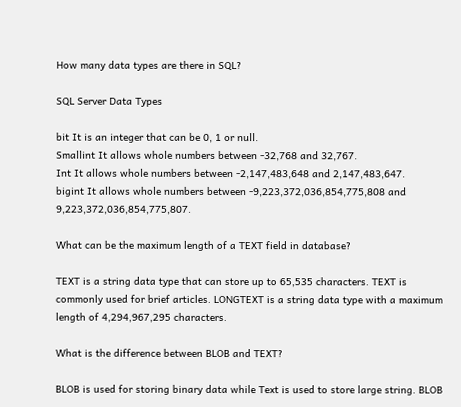How many data types are there in SQL?

SQL Server Data Types

bit It is an integer that can be 0, 1 or null.
Smallint It allows whole numbers between -32,768 and 32,767.
Int It allows whole numbers between -2,147,483,648 and 2,147,483,647.
bigint It allows whole numbers between -9,223,372,036,854,775,808 and 9,223,372,036,854,775,807.

What can be the maximum length of a TEXT field in database?

TEXT is a string data type that can store up to 65,535 characters. TEXT is commonly used for brief articles. LONGTEXT is a string data type with a maximum length of 4,294,967,295 characters.

What is the difference between BLOB and TEXT?

BLOB is used for storing binary data while Text is used to store large string. BLOB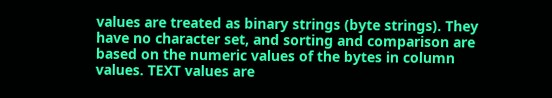values are treated as binary strings (byte strings). They have no character set, and sorting and comparison are based on the numeric values of the bytes in column values. TEXT values are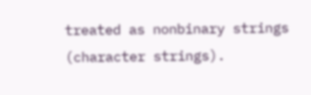treated as nonbinary strings (character strings).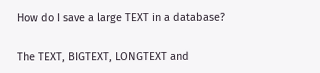How do I save a large TEXT in a database?

The TEXT, BIGTEXT, LONGTEXT and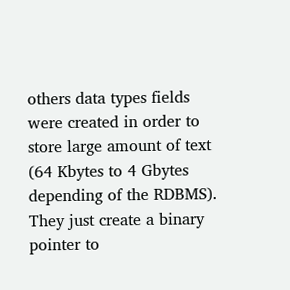others data types fields were created in order to store large amount of text (64 Kbytes to 4 Gbytes depending of the RDBMS). They just create a binary pointer to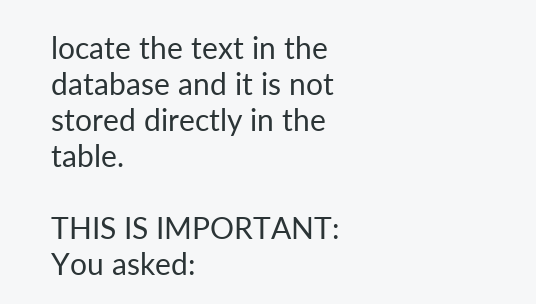locate the text in the database and it is not stored directly in the table.

THIS IS IMPORTANT:  You asked: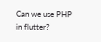Can we use PHP in flutter?